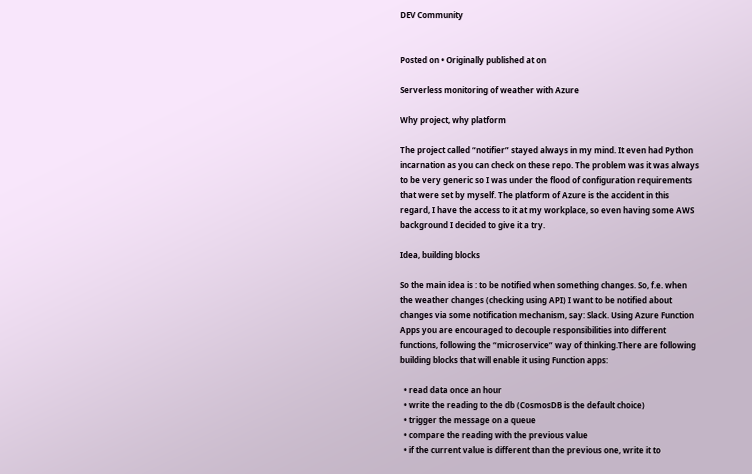DEV Community


Posted on • Originally published at on

Serverless monitoring of weather with Azure

Why project, why platform

The project called “notifier” stayed always in my mind. It even had Python incarnation as you can check on these repo. The problem was it was always to be very generic so I was under the flood of configuration requirements that were set by myself. The platform of Azure is the accident in this regard, I have the access to it at my workplace, so even having some AWS background I decided to give it a try.

Idea, building blocks

So the main idea is : to be notified when something changes. So, f.e. when the weather changes (checking using API) I want to be notified about changes via some notification mechanism, say: Slack. Using Azure Function Apps you are encouraged to decouple responsibilities into different functions, following the “microservice” way of thinking.There are following building blocks that will enable it using Function apps:

  • read data once an hour
  • write the reading to the db (CosmosDB is the default choice)
  • trigger the message on a queue
  • compare the reading with the previous value
  • if the current value is different than the previous one, write it to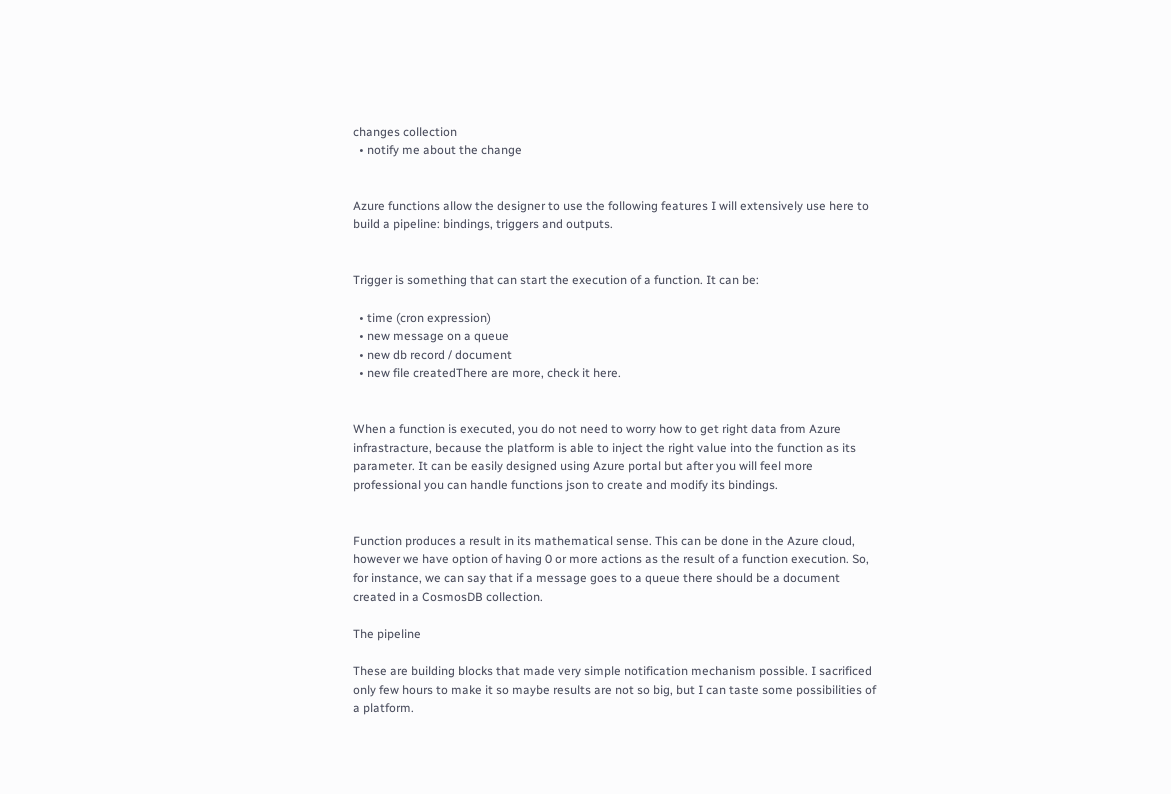changes collection
  • notify me about the change


Azure functions allow the designer to use the following features I will extensively use here to build a pipeline: bindings, triggers and outputs.


Trigger is something that can start the execution of a function. It can be:

  • time (cron expression)
  • new message on a queue
  • new db record / document
  • new file createdThere are more, check it here.


When a function is executed, you do not need to worry how to get right data from Azure infrastracture, because the platform is able to inject the right value into the function as its parameter. It can be easily designed using Azure portal but after you will feel more professional you can handle functions json to create and modify its bindings.


Function produces a result in its mathematical sense. This can be done in the Azure cloud, however we have option of having 0 or more actions as the result of a function execution. So, for instance, we can say that if a message goes to a queue there should be a document created in a CosmosDB collection.

The pipeline

These are building blocks that made very simple notification mechanism possible. I sacrificed only few hours to make it so maybe results are not so big, but I can taste some possibilities of a platform.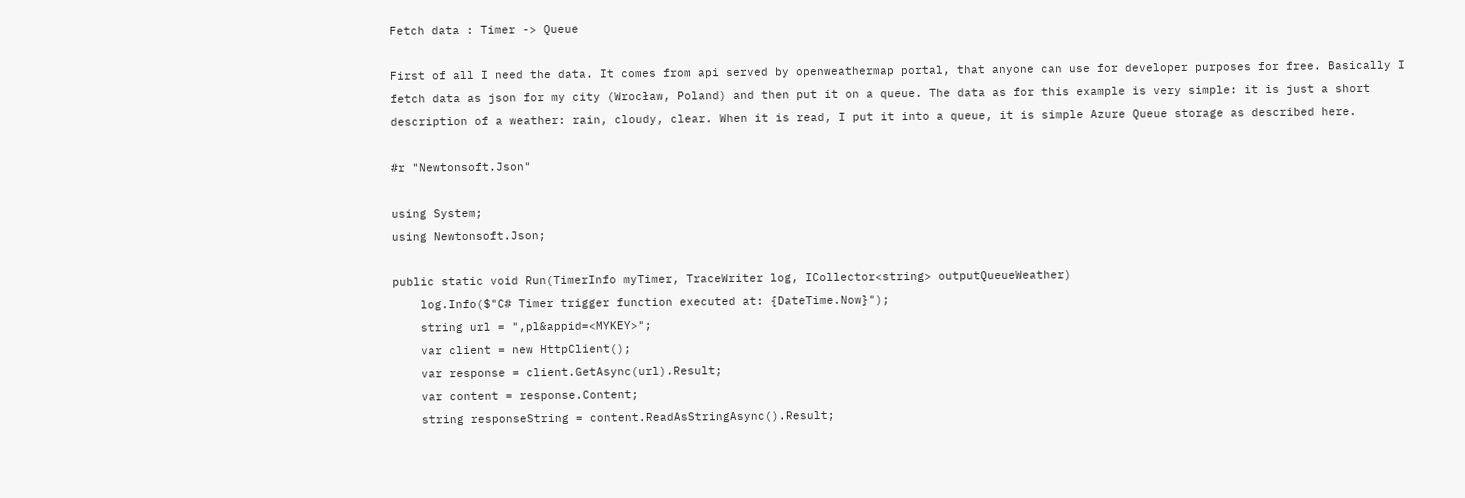Fetch data : Timer -> Queue

First of all I need the data. It comes from api served by openweathermap portal, that anyone can use for developer purposes for free. Basically I fetch data as json for my city (Wrocław, Poland) and then put it on a queue. The data as for this example is very simple: it is just a short description of a weather: rain, cloudy, clear. When it is read, I put it into a queue, it is simple Azure Queue storage as described here.

#r "Newtonsoft.Json"

using System;
using Newtonsoft.Json;

public static void Run(TimerInfo myTimer, TraceWriter log, ICollector<string> outputQueueWeather)
    log.Info($"C# Timer trigger function executed at: {DateTime.Now}");
    string url = ",pl&appid=<MYKEY>";
    var client = new HttpClient();
    var response = client.GetAsync(url).Result;
    var content = response.Content;
    string responseString = content.ReadAsStringAsync().Result;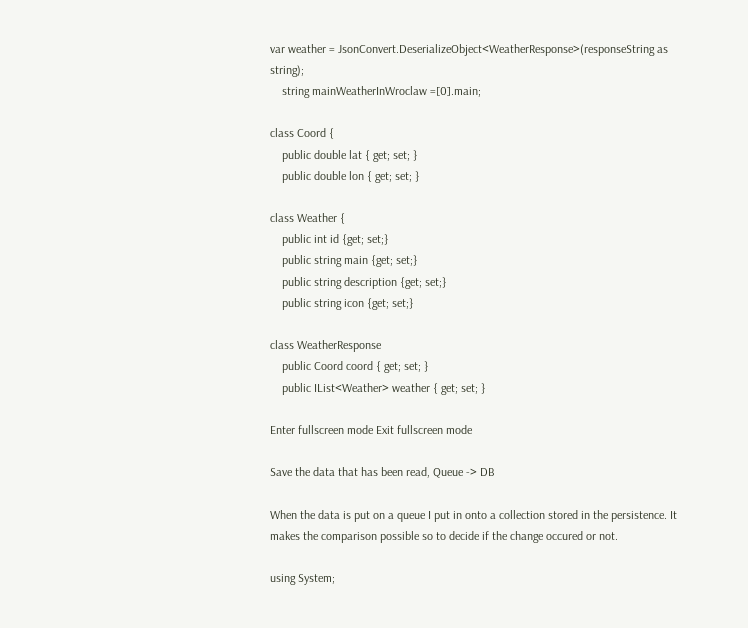var weather = JsonConvert.DeserializeObject<WeatherResponse>(responseString as string);
    string mainWeatherInWroclaw =[0].main;

class Coord {
    public double lat { get; set; }
    public double lon { get; set; }

class Weather {
    public int id {get; set;}
    public string main {get; set;}
    public string description {get; set;}
    public string icon {get; set;}

class WeatherResponse
    public Coord coord { get; set; }
    public IList<Weather> weather { get; set; }

Enter fullscreen mode Exit fullscreen mode

Save the data that has been read, Queue -> DB

When the data is put on a queue I put in onto a collection stored in the persistence. It makes the comparison possible so to decide if the change occured or not.

using System;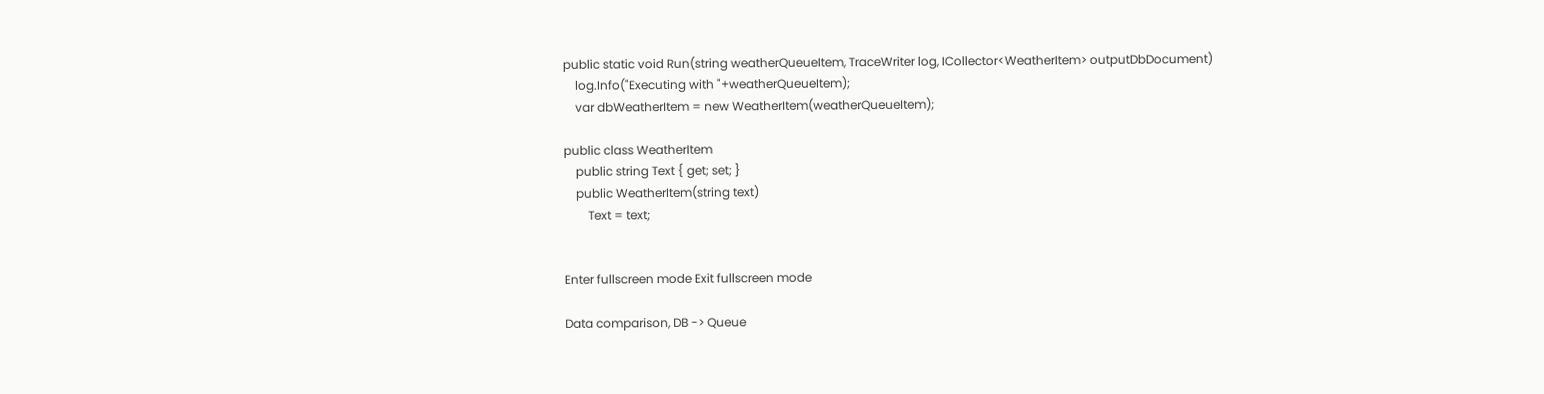public static void Run(string weatherQueueItem, TraceWriter log, ICollector<WeatherItem> outputDbDocument)
    log.Info("Executing with "+weatherQueueItem);
    var dbWeatherItem = new WeatherItem(weatherQueueItem);

public class WeatherItem
    public string Text { get; set; }
    public WeatherItem(string text)
        Text = text;


Enter fullscreen mode Exit fullscreen mode

Data comparison, DB -> Queue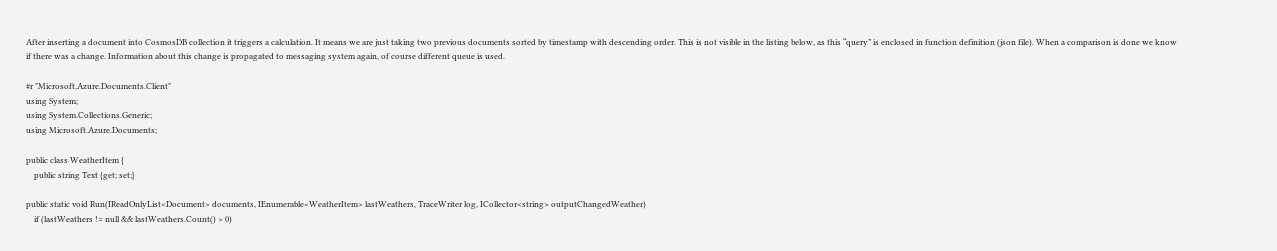After inserting a document into CosmosDB collection it triggers a calculation. It means we are just taking two previous documents sorted by timestamp with descending order. This is not visible in the listing below, as this “query” is enclosed in function definition (json file). When a comparison is done we know if there was a change. Information about this change is propagated to messaging system again, of course different queue is used.

#r "Microsoft.Azure.Documents.Client"
using System;
using System.Collections.Generic;
using Microsoft.Azure.Documents;

public class WeatherItem {
    public string Text {get; set;}

public static void Run(IReadOnlyList<Document> documents, IEnumerable<WeatherItem> lastWeathers, TraceWriter log, ICollector<string> outputChangedWeather)
    if (lastWeathers != null && lastWeathers.Count() > 0)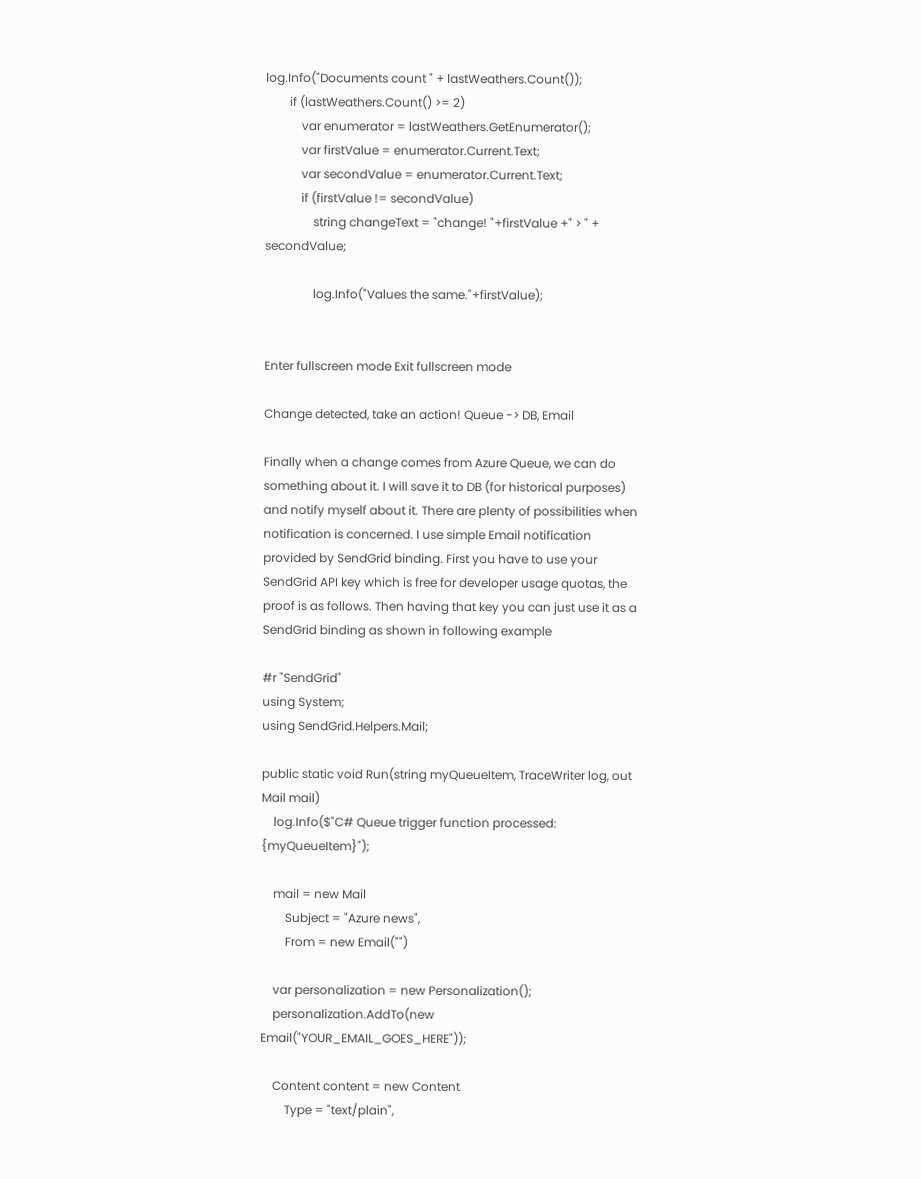log.Info("Documents count " + lastWeathers.Count());
        if (lastWeathers.Count() >= 2)
            var enumerator = lastWeathers.GetEnumerator();
            var firstValue = enumerator.Current.Text;
            var secondValue = enumerator.Current.Text;
            if (firstValue != secondValue)
                string changeText = "change! "+firstValue +" > " + secondValue;

                log.Info("Values the same."+firstValue);


Enter fullscreen mode Exit fullscreen mode

Change detected, take an action! Queue -> DB, Email

Finally when a change comes from Azure Queue, we can do something about it. I will save it to DB (for historical purposes) and notify myself about it. There are plenty of possibilities when notification is concerned. I use simple Email notification provided by SendGrid binding. First you have to use your SendGrid API key which is free for developer usage quotas, the proof is as follows. Then having that key you can just use it as a SendGrid binding as shown in following example

#r "SendGrid"
using System;
using SendGrid.Helpers.Mail;

public static void Run(string myQueueItem, TraceWriter log, out Mail mail)
    log.Info($"C# Queue trigger function processed: {myQueueItem}");

    mail = new Mail
        Subject = "Azure news",
        From = new Email("")

    var personalization = new Personalization();
    personalization.AddTo(new Email("YOUR_EMAIL_GOES_HERE"));

    Content content = new Content
        Type = "text/plain",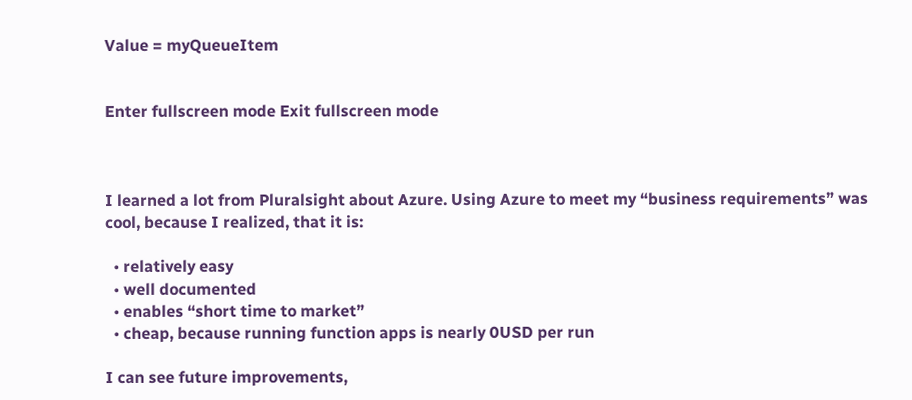Value = myQueueItem


Enter fullscreen mode Exit fullscreen mode



I learned a lot from Pluralsight about Azure. Using Azure to meet my “business requirements” was cool, because I realized, that it is:

  • relatively easy
  • well documented
  • enables “short time to market”
  • cheap, because running function apps is nearly 0USD per run

I can see future improvements,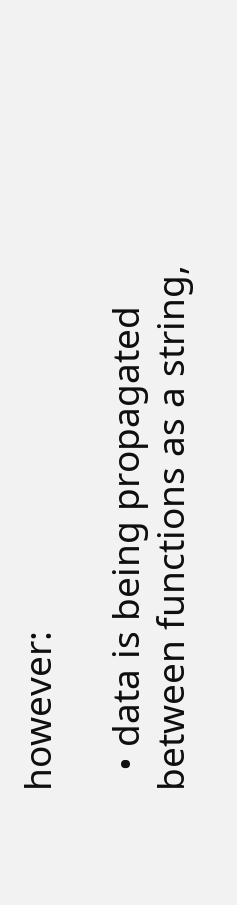however:

  • data is being propagated between functions as a string,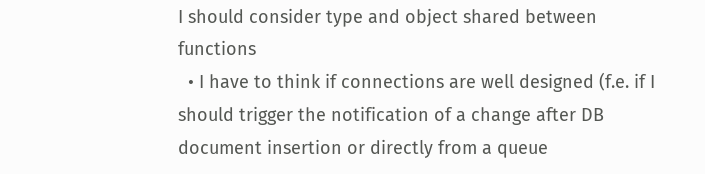I should consider type and object shared between functions
  • I have to think if connections are well designed (f.e. if I should trigger the notification of a change after DB document insertion or directly from a queue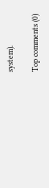system).

Top comments (0)